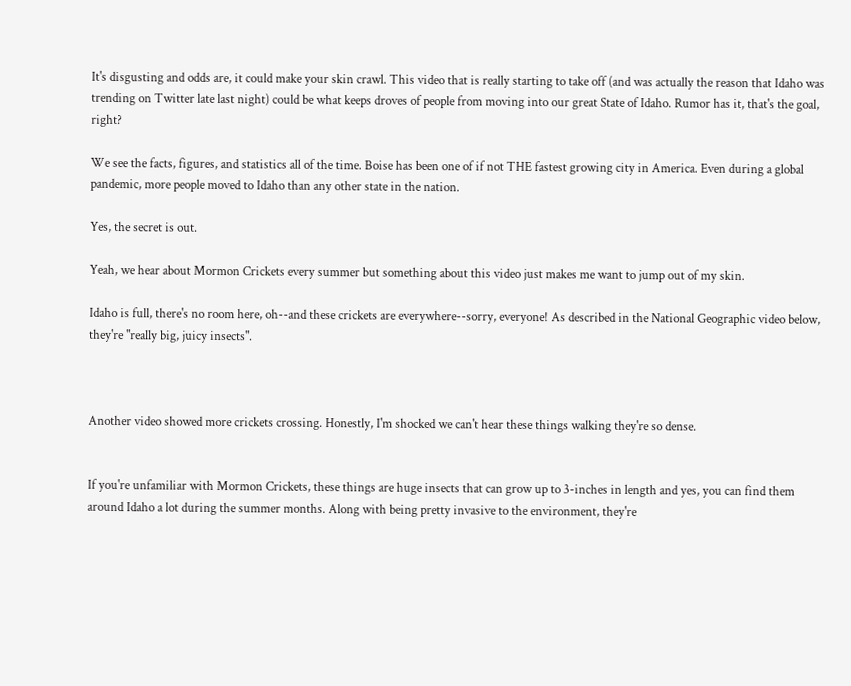It's disgusting and odds are, it could make your skin crawl. This video that is really starting to take off (and was actually the reason that Idaho was trending on Twitter late last night) could be what keeps droves of people from moving into our great State of Idaho. Rumor has it, that's the goal, right?

We see the facts, figures, and statistics all of the time. Boise has been one of if not THE fastest growing city in America. Even during a global pandemic, more people moved to Idaho than any other state in the nation.

Yes, the secret is out.

Yeah, we hear about Mormon Crickets every summer but something about this video just makes me want to jump out of my skin.

Idaho is full, there's no room here, oh--and these crickets are everywhere--sorry, everyone! As described in the National Geographic video below, they're "really big, juicy insects".



Another video showed more crickets crossing. Honestly, I'm shocked we can't hear these things walking they're so dense.


If you're unfamiliar with Mormon Crickets, these things are huge insects that can grow up to 3-inches in length and yes, you can find them around Idaho a lot during the summer months. Along with being pretty invasive to the environment, they're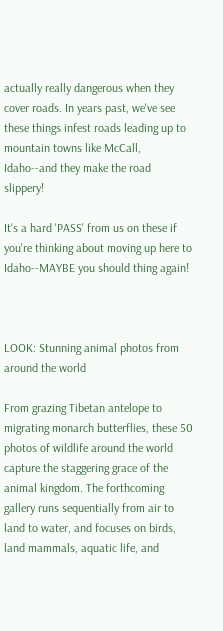actually really dangerous when they cover roads. In years past, we've see these things infest roads leading up to mountain towns like McCall, Idaho--and they make the road slippery!

It's a hard 'PASS' from us on these if you're thinking about moving up here to Idaho--MAYBE you should thing again!



LOOK: Stunning animal photos from around the world

From grazing Tibetan antelope to migrating monarch butterflies, these 50 photos of wildlife around the world capture the staggering grace of the animal kingdom. The forthcoming gallery runs sequentially from air to land to water, and focuses on birds, land mammals, aquatic life, and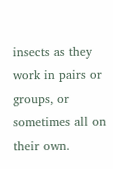insects as they work in pairs or groups, or sometimes all on their own.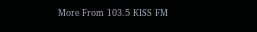More From 103.5 KISS FM